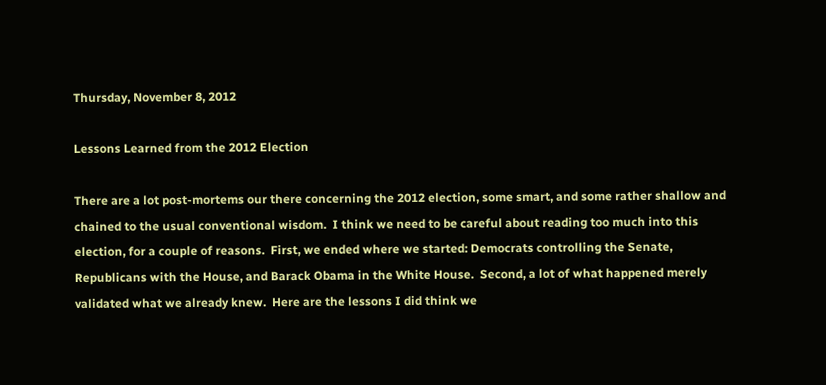Thursday, November 8, 2012

Lessons Learned from the 2012 Election

There are a lot post-mortems our there concerning the 2012 election, some smart, and some rather shallow and chained to the usual conventional wisdom.  I think we need to be careful about reading too much into this election, for a couple of reasons.  First, we ended where we started: Democrats controlling the Senate, Republicans with the House, and Barack Obama in the White House.  Second, a lot of what happened merely validated what we already knew.  Here are the lessons I did think we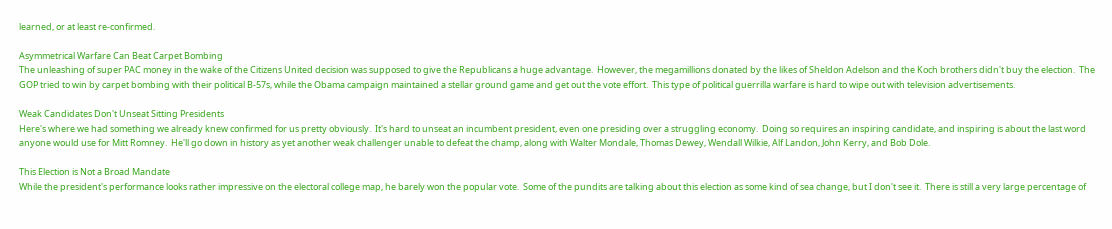learned, or at least re-confirmed.

Asymmetrical Warfare Can Beat Carpet Bombing
The unleashing of super PAC money in the wake of the Citizens United decision was supposed to give the Republicans a huge advantage.  However, the megamillions donated by the likes of Sheldon Adelson and the Koch brothers didn't buy the election.  The GOP tried to win by carpet bombing with their political B-57s, while the Obama campaign maintained a stellar ground game and get out the vote effort.  This type of political guerrilla warfare is hard to wipe out with television advertisements.

Weak Candidates Don't Unseat Sitting Presidents
Here's where we had something we already knew confirmed for us pretty obviously.  It's hard to unseat an incumbent president, even one presiding over a struggling economy.  Doing so requires an inspiring candidate, and inspiring is about the last word anyone would use for Mitt Romney.  He'll go down in history as yet another weak challenger unable to defeat the champ, along with Walter Mondale, Thomas Dewey, Wendall Wilkie, Alf Landon, John Kerry, and Bob Dole.

This Election is Not a Broad Mandate
While the president's performance looks rather impressive on the electoral college map, he barely won the popular vote.  Some of the pundits are talking about this election as some kind of sea change, but I don't see it.  There is still a very large percentage of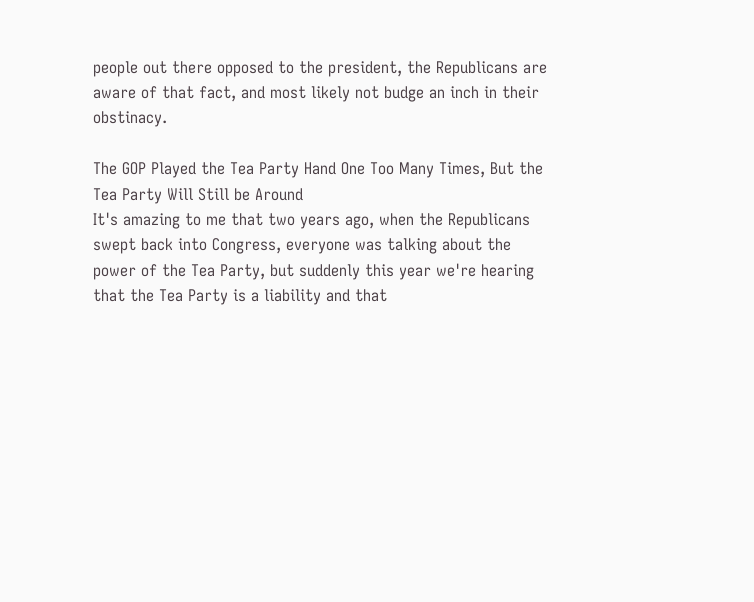people out there opposed to the president, the Republicans are aware of that fact, and most likely not budge an inch in their obstinacy.

The GOP Played the Tea Party Hand One Too Many Times, But the Tea Party Will Still be Around
It's amazing to me that two years ago, when the Republicans swept back into Congress, everyone was talking about the power of the Tea Party, but suddenly this year we're hearing that the Tea Party is a liability and that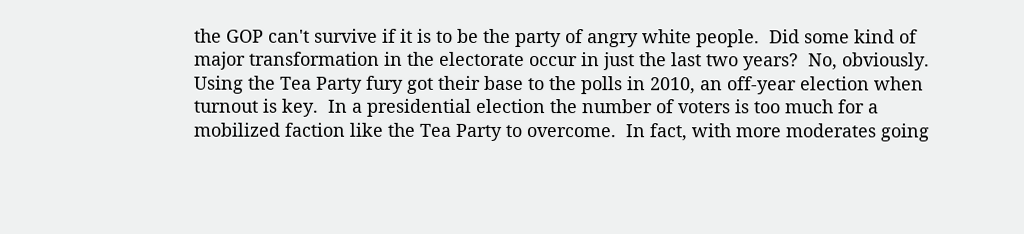the GOP can't survive if it is to be the party of angry white people.  Did some kind of major transformation in the electorate occur in just the last two years?  No, obviously.  Using the Tea Party fury got their base to the polls in 2010, an off-year election when turnout is key.  In a presidential election the number of voters is too much for a mobilized faction like the Tea Party to overcome.  In fact, with more moderates going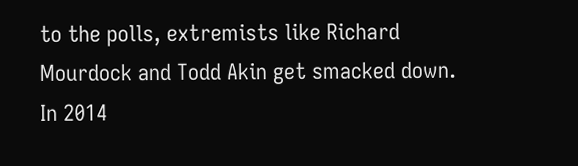to the polls, extremists like Richard Mourdock and Todd Akin get smacked down.  In 2014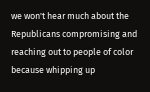we won't hear much about the Republicans compromising and reaching out to people of color because whipping up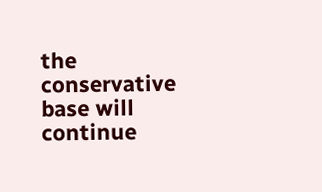the conservative base will continue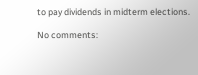to pay dividends in midterm elections.

No comments: